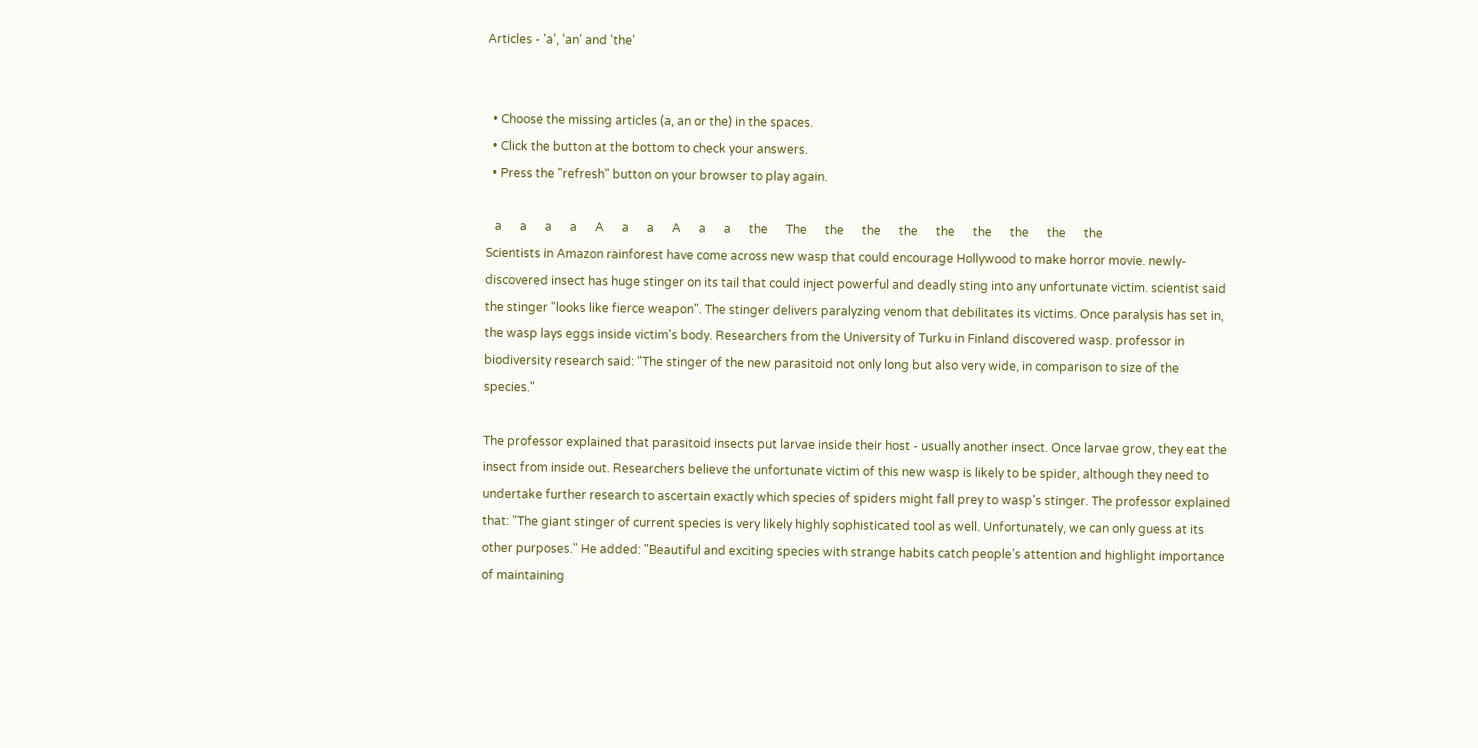Articles - 'a', 'an' and 'the'


  • Choose the missing articles (a, an or the) in the spaces.
  • Click the button at the bottom to check your answers.
  • Press the "refresh" button on your browser to play again.

   a      a      a      a      A      a      a      A      a      a      the      The      the      the      the      the      the      the      the      the
Scientists in Amazon rainforest have come across new wasp that could encourage Hollywood to make horror movie. newly-discovered insect has huge stinger on its tail that could inject powerful and deadly sting into any unfortunate victim. scientist said the stinger "looks like fierce weapon". The stinger delivers paralyzing venom that debilitates its victims. Once paralysis has set in, the wasp lays eggs inside victim's body. Researchers from the University of Turku in Finland discovered wasp. professor in biodiversity research said: "The stinger of the new parasitoid not only long but also very wide, in comparison to size of the species."

The professor explained that parasitoid insects put larvae inside their host - usually another insect. Once larvae grow, they eat the insect from inside out. Researchers believe the unfortunate victim of this new wasp is likely to be spider, although they need to undertake further research to ascertain exactly which species of spiders might fall prey to wasp's stinger. The professor explained that: "The giant stinger of current species is very likely highly sophisticated tool as well. Unfortunately, we can only guess at its other purposes." He added: "Beautiful and exciting species with strange habits catch people’s attention and highlight importance of maintaining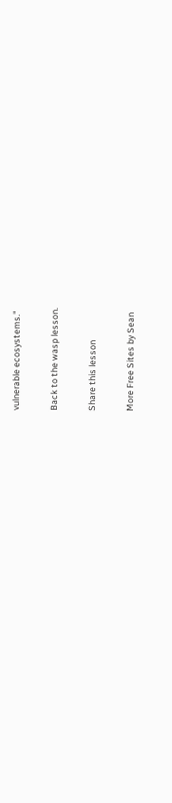vulnerable ecosystems."

Back to the wasp lesson.

Share this lesson

More Free Sites by Sean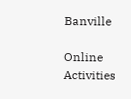Banville

Online Activities